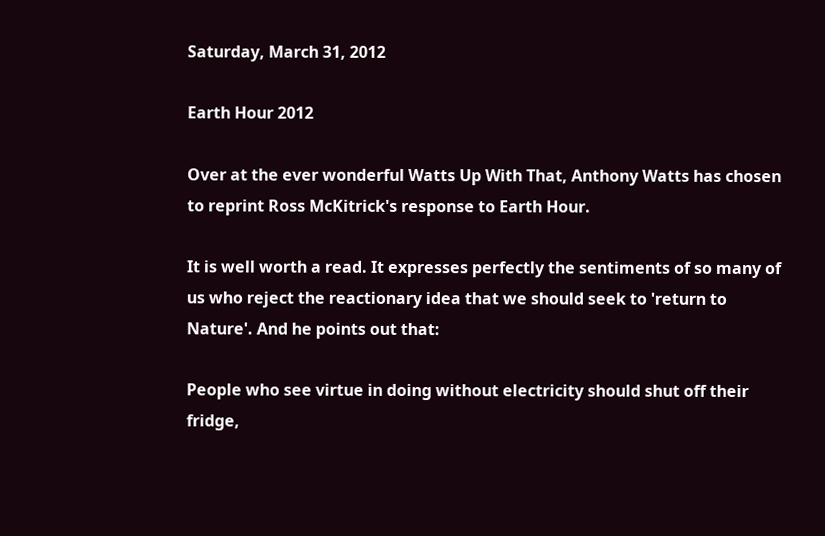Saturday, March 31, 2012

Earth Hour 2012

Over at the ever wonderful Watts Up With That, Anthony Watts has chosen to reprint Ross McKitrick's response to Earth Hour.

It is well worth a read. It expresses perfectly the sentiments of so many of us who reject the reactionary idea that we should seek to 'return to Nature'. And he points out that:

People who see virtue in doing without electricity should shut off their fridge,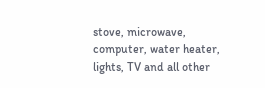stove, microwave, computer, water heater, lights, TV and all other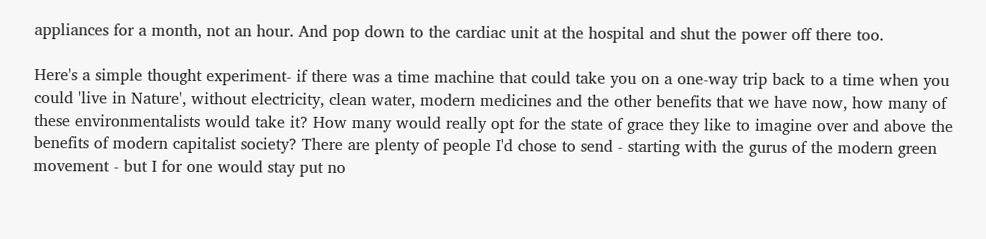appliances for a month, not an hour. And pop down to the cardiac unit at the hospital and shut the power off there too.

Here's a simple thought experiment- if there was a time machine that could take you on a one-way trip back to a time when you could 'live in Nature', without electricity, clean water, modern medicines and the other benefits that we have now, how many of these environmentalists would take it? How many would really opt for the state of grace they like to imagine over and above the benefits of modern capitalist society? There are plenty of people I'd chose to send - starting with the gurus of the modern green movement - but I for one would stay put no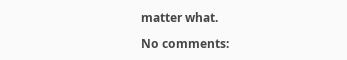matter what.

No comments: